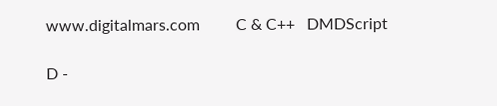www.digitalmars.com         C & C++   DMDScript

D -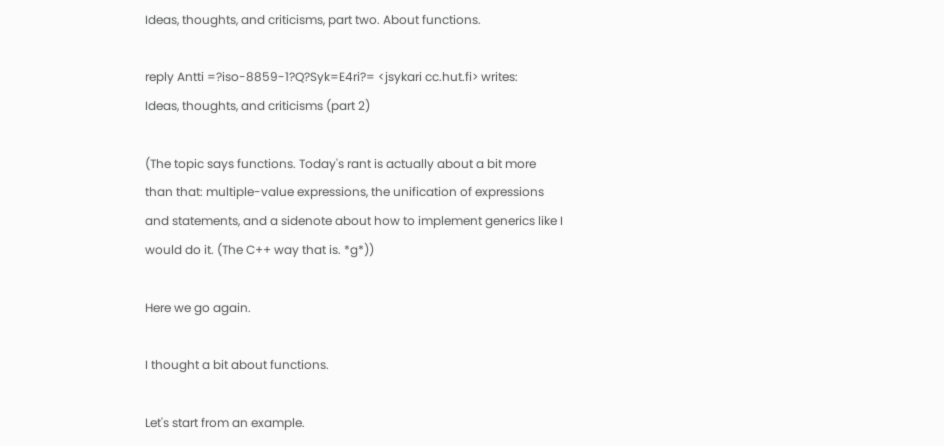Ideas, thoughts, and criticisms, part two. About functions.

reply Antti =?iso-8859-1?Q?Syk=E4ri?= <jsykari cc.hut.fi> writes:
Ideas, thoughts, and criticisms (part 2)

(The topic says functions. Today's rant is actually about a bit more
than that: multiple-value expressions, the unification of expressions
and statements, and a sidenote about how to implement generics like I
would do it. (The C++ way that is. *g*))

Here we go again.

I thought a bit about functions.

Let's start from an example.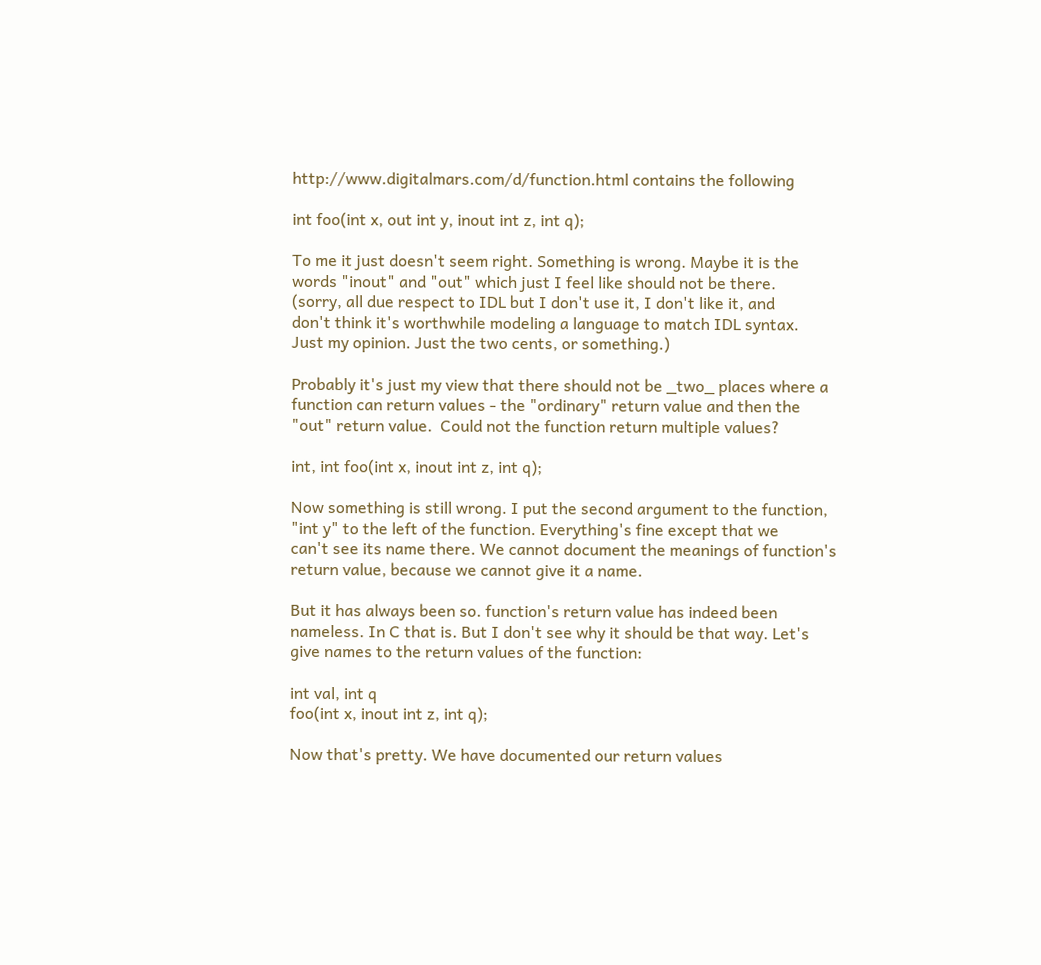http://www.digitalmars.com/d/function.html contains the following

int foo(int x, out int y, inout int z, int q);

To me it just doesn't seem right. Something is wrong. Maybe it is the
words "inout" and "out" which just I feel like should not be there.
(sorry, all due respect to IDL but I don't use it, I don't like it, and
don't think it's worthwhile modeling a language to match IDL syntax.
Just my opinion. Just the two cents, or something.)

Probably it's just my view that there should not be _two_ places where a
function can return values - the "ordinary" return value and then the
"out" return value.  Could not the function return multiple values?

int, int foo(int x, inout int z, int q);

Now something is still wrong. I put the second argument to the function,
"int y" to the left of the function. Everything's fine except that we
can't see its name there. We cannot document the meanings of function's
return value, because we cannot give it a name.

But it has always been so. function's return value has indeed been
nameless. In C that is. But I don't see why it should be that way. Let's
give names to the return values of the function:

int val, int q
foo(int x, inout int z, int q);

Now that's pretty. We have documented our return values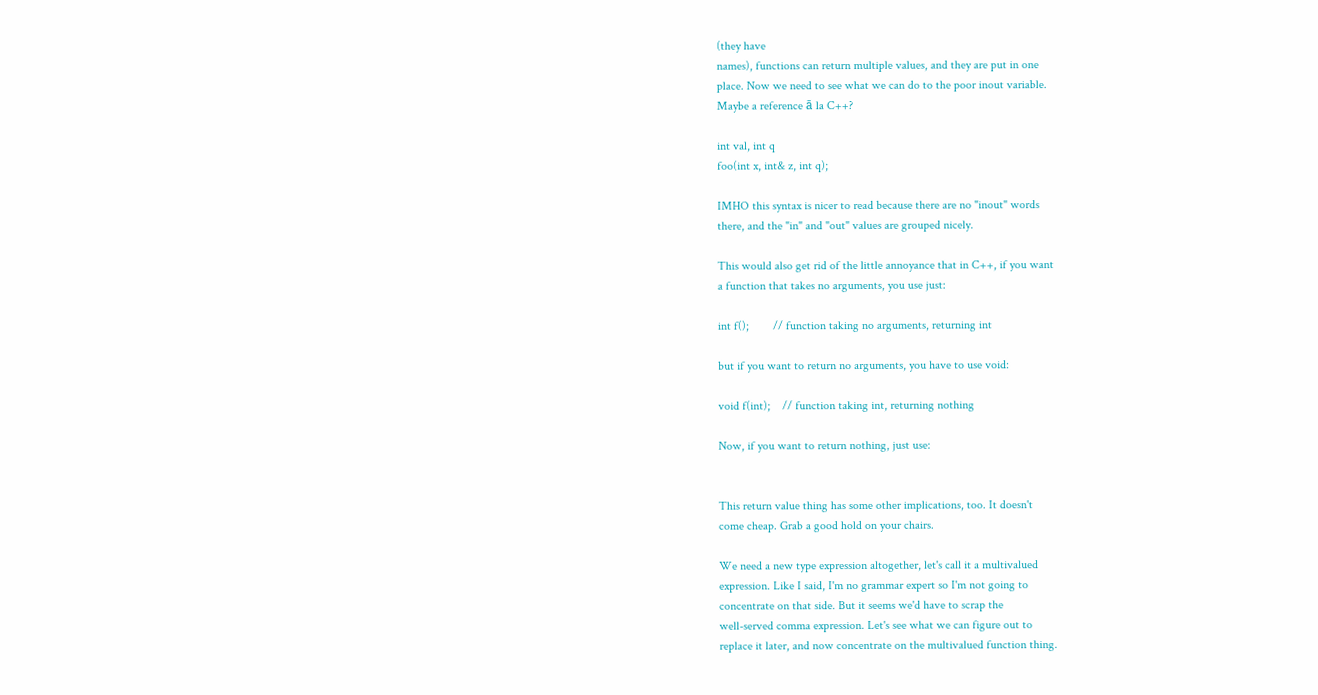(they have
names), functions can return multiple values, and they are put in one
place. Now we need to see what we can do to the poor inout variable.
Maybe a reference ā la C++?

int val, int q
foo(int x, int& z, int q);

IMHO this syntax is nicer to read because there are no "inout" words
there, and the "in" and "out" values are grouped nicely.

This would also get rid of the little annoyance that in C++, if you want
a function that takes no arguments, you use just:

int f();        // function taking no arguments, returning int

but if you want to return no arguments, you have to use void:

void f(int);    // function taking int, returning nothing

Now, if you want to return nothing, just use:


This return value thing has some other implications, too. It doesn't
come cheap. Grab a good hold on your chairs.

We need a new type expression altogether, let's call it a multivalued
expression. Like I said, I'm no grammar expert so I'm not going to
concentrate on that side. But it seems we'd have to scrap the
well-served comma expression. Let's see what we can figure out to
replace it later, and now concentrate on the multivalued function thing.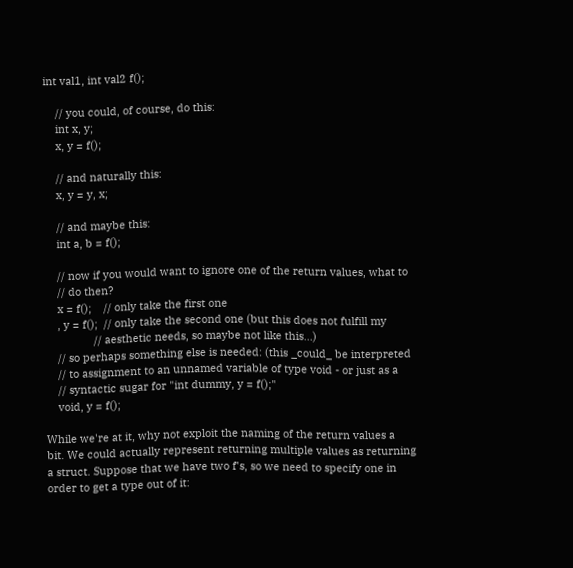int val1, int val2 f();

    // you could, of course, do this:
    int x, y;
    x, y = f();

    // and naturally this:
    x, y = y, x;

    // and maybe this:
    int a, b = f();

    // now if you would want to ignore one of the return values, what to
    // do then?
    x = f();    // only take the first one
    , y = f();  // only take the second one (but this does not fulfill my
                // aesthetic needs, so maybe not like this...)
    // so perhaps something else is needed: (this _could_ be interpreted
    // to assignment to an unnamed variable of type void - or just as a
    // syntactic sugar for "int dummy, y = f();"
    void, y = f();

While we're at it, why not exploit the naming of the return values a
bit. We could actually represent returning multiple values as returning
a struct. Suppose that we have two f's, so we need to specify one in
order to get a type out of it: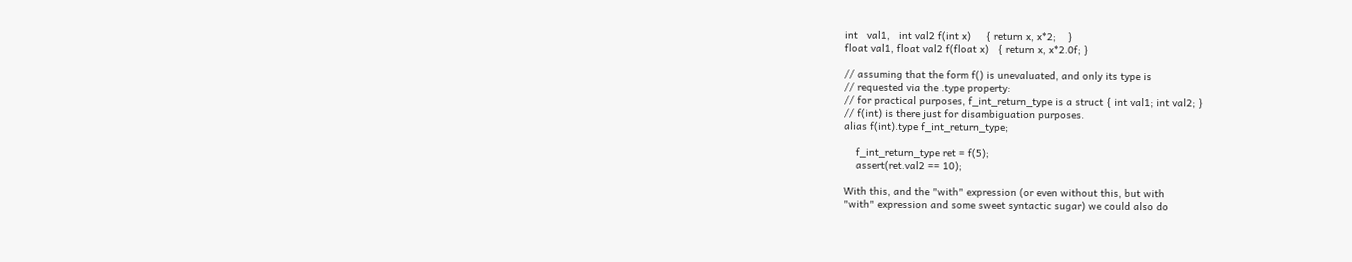int   val1,   int val2 f(int x)     { return x, x*2;    }
float val1, float val2 f(float x)   { return x, x*2.0f; }

// assuming that the form f() is unevaluated, and only its type is
// requested via the .type property:
// for practical purposes, f_int_return_type is a struct { int val1; int val2; }
// f(int) is there just for disambiguation purposes.
alias f(int).type f_int_return_type;

    f_int_return_type ret = f(5);
    assert(ret.val2 == 10);

With this, and the "with" expression (or even without this, but with
"with" expression and some sweet syntactic sugar) we could also do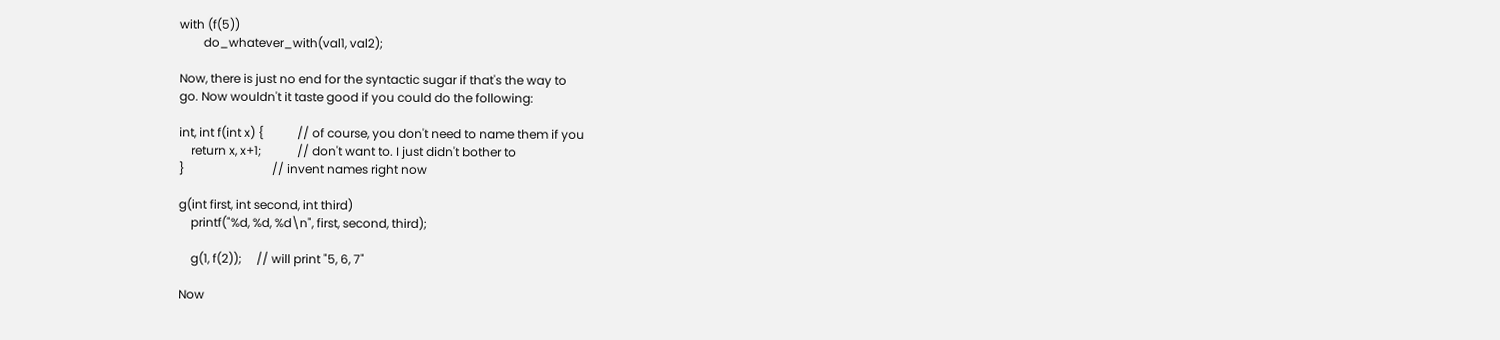with (f(5))
        do_whatever_with(val1, val2);

Now, there is just no end for the syntactic sugar if that's the way to
go. Now wouldn't it taste good if you could do the following:

int, int f(int x) {           // of course, you don't need to name them if you
    return x, x+1;            // don't want to. I just didn't bother to
}                             // invent names right now

g(int first, int second, int third)
    printf("%d, %d, %d\n", first, second, third);

    g(1, f(2));     // will print "5, 6, 7"

Now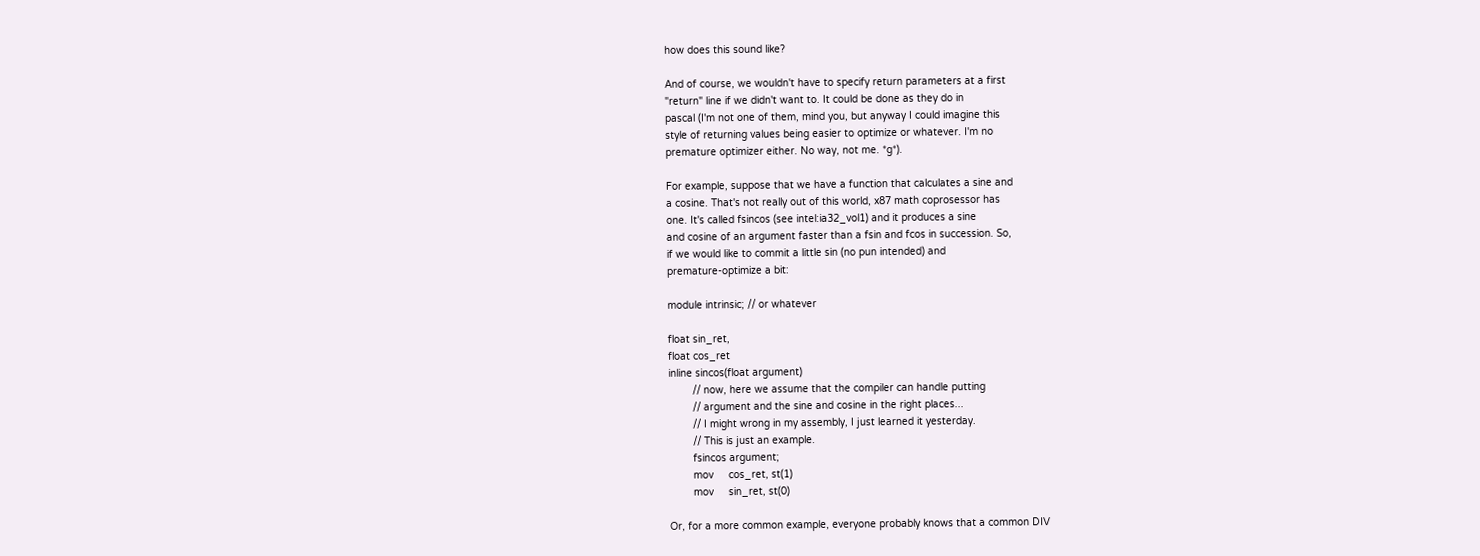how does this sound like?

And of course, we wouldn't have to specify return parameters at a first
"return" line if we didn't want to. It could be done as they do in
pascal (I'm not one of them, mind you, but anyway I could imagine this
style of returning values being easier to optimize or whatever. I'm no
premature optimizer either. No way, not me. *g*).

For example, suppose that we have a function that calculates a sine and
a cosine. That's not really out of this world, x87 math coprosessor has
one. It's called fsincos (see intel:ia32_vol1) and it produces a sine
and cosine of an argument faster than a fsin and fcos in succession. So,
if we would like to commit a little sin (no pun intended) and
premature-optimize a bit:

module intrinsic; // or whatever

float sin_ret,
float cos_ret
inline sincos(float argument)
        // now, here we assume that the compiler can handle putting
        // argument and the sine and cosine in the right places...
        // I might wrong in my assembly, I just learned it yesterday.
        // This is just an example.
        fsincos argument;
        mov     cos_ret, st(1)
        mov     sin_ret, st(0)

Or, for a more common example, everyone probably knows that a common DIV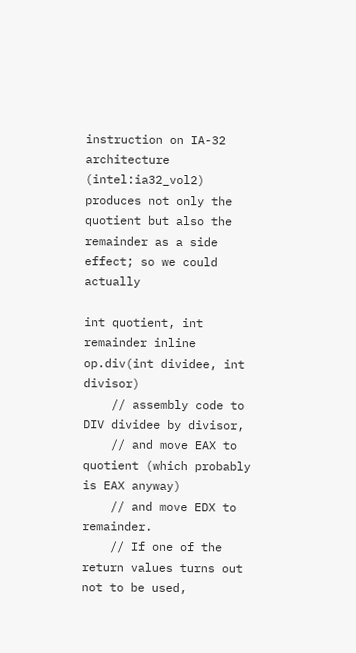instruction on IA-32 architecture (intel:ia32_vol2) produces not only the
quotient but also the remainder as a side effect; so we could actually

int quotient, int remainder inline op.div(int dividee, int divisor)
    // assembly code to DIV dividee by divisor,
    // and move EAX to quotient (which probably is EAX anyway)
    // and move EDX to remainder.
    // If one of the return values turns out not to be used,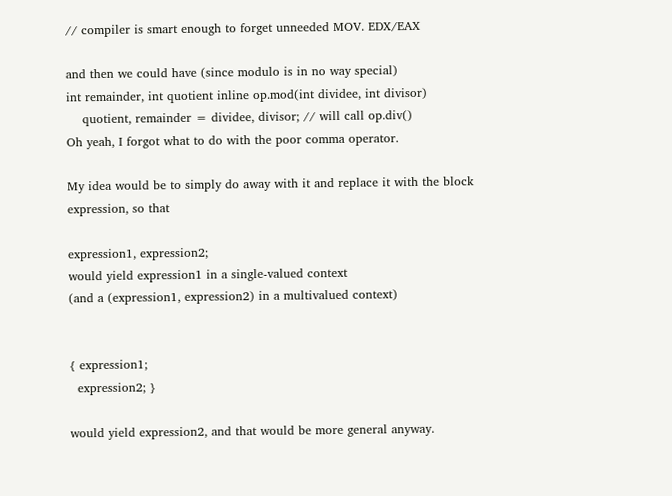// compiler is smart enough to forget unneeded MOV. EDX/EAX

and then we could have (since modulo is in no way special)
int remainder, int quotient inline op.mod(int dividee, int divisor)
    quotient, remainder = dividee, divisor; // will call op.div()
Oh yeah, I forgot what to do with the poor comma operator.

My idea would be to simply do away with it and replace it with the block
expression, so that

expression1, expression2;
would yield expression1 in a single-valued context
(and a (expression1, expression2) in a multivalued context)


{ expression1;
  expression2; }

would yield expression2, and that would be more general anyway.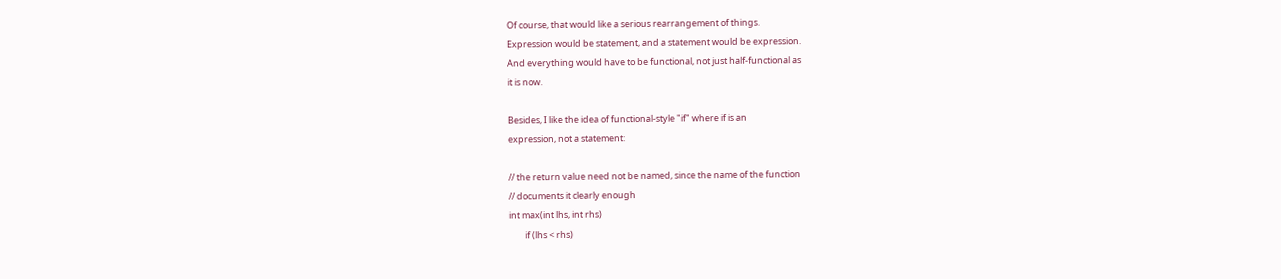Of course, that would like a serious rearrangement of things.
Expression would be statement, and a statement would be expression.
And everything would have to be functional, not just half-functional as
it is now.

Besides, I like the idea of functional-style "if" where if is an
expression, not a statement:

// the return value need not be named, since the name of the function
// documents it clearly enough
int max(int lhs, int rhs)
        if (lhs < rhs)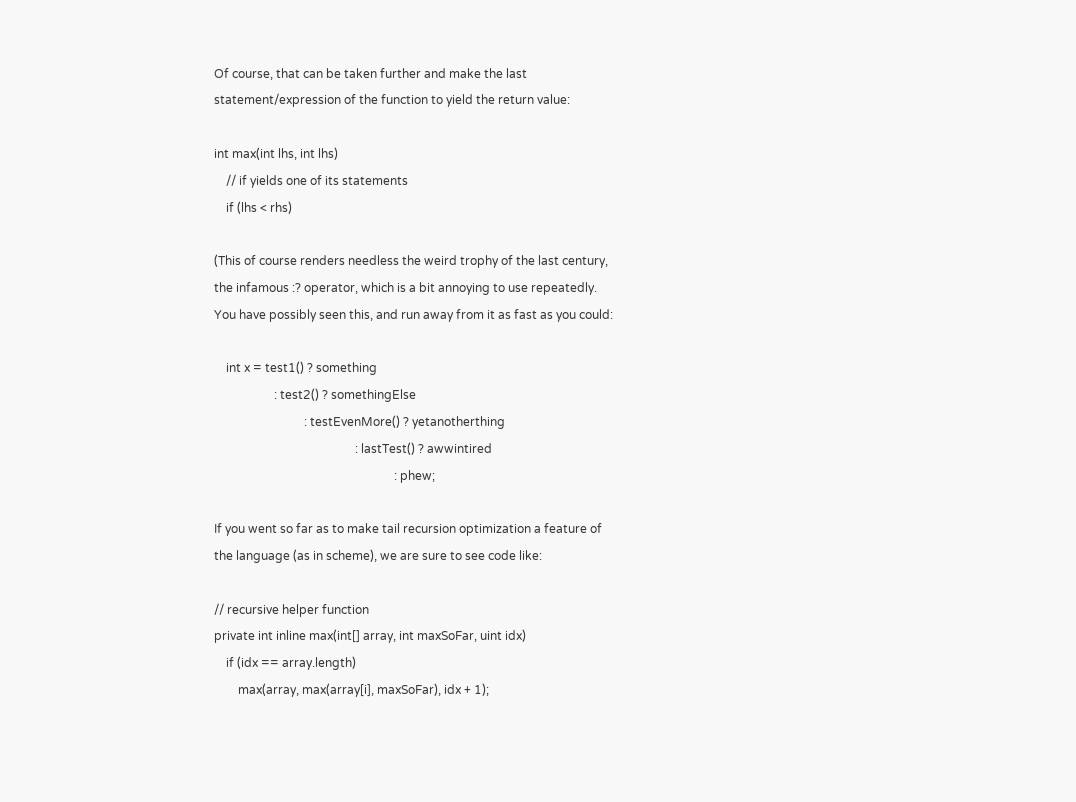Of course, that can be taken further and make the last
statement/expression of the function to yield the return value:

int max(int lhs, int lhs)
    // if yields one of its statements
    if (lhs < rhs)

(This of course renders needless the weird trophy of the last century,
the infamous :? operator, which is a bit annoying to use repeatedly.
You have possibly seen this, and run away from it as fast as you could:

    int x = test1() ? something
                    : test2() ? somethingElse
                              : testEvenMore() ? yetanotherthing
                                               : lastTest() ? awwintired
                                                            : phew;

If you went so far as to make tail recursion optimization a feature of
the language (as in scheme), we are sure to see code like:

// recursive helper function
private int inline max(int[] array, int maxSoFar, uint idx)
    if (idx == array.length)
        max(array, max(array[i], maxSoFar), idx + 1);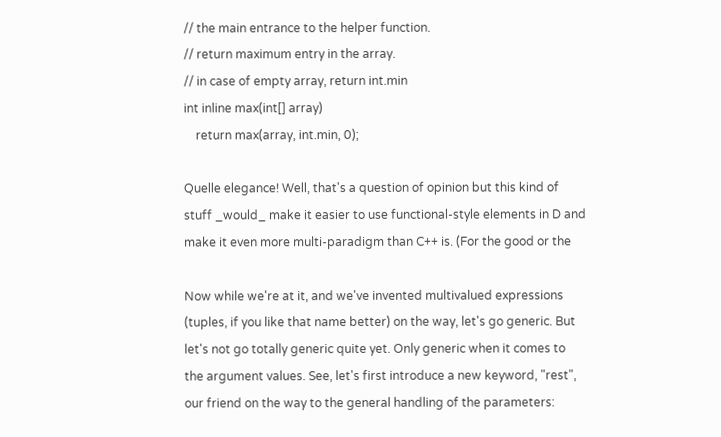// the main entrance to the helper function.
// return maximum entry in the array.
// in case of empty array, return int.min
int inline max(int[] array)
    return max(array, int.min, 0);

Quelle elegance! Well, that's a question of opinion but this kind of
stuff _would_ make it easier to use functional-style elements in D and
make it even more multi-paradigm than C++ is. (For the good or the

Now while we're at it, and we've invented multivalued expressions
(tuples, if you like that name better) on the way, let's go generic. But
let's not go totally generic quite yet. Only generic when it comes to
the argument values. See, let's first introduce a new keyword, "rest",
our friend on the way to the general handling of the parameters: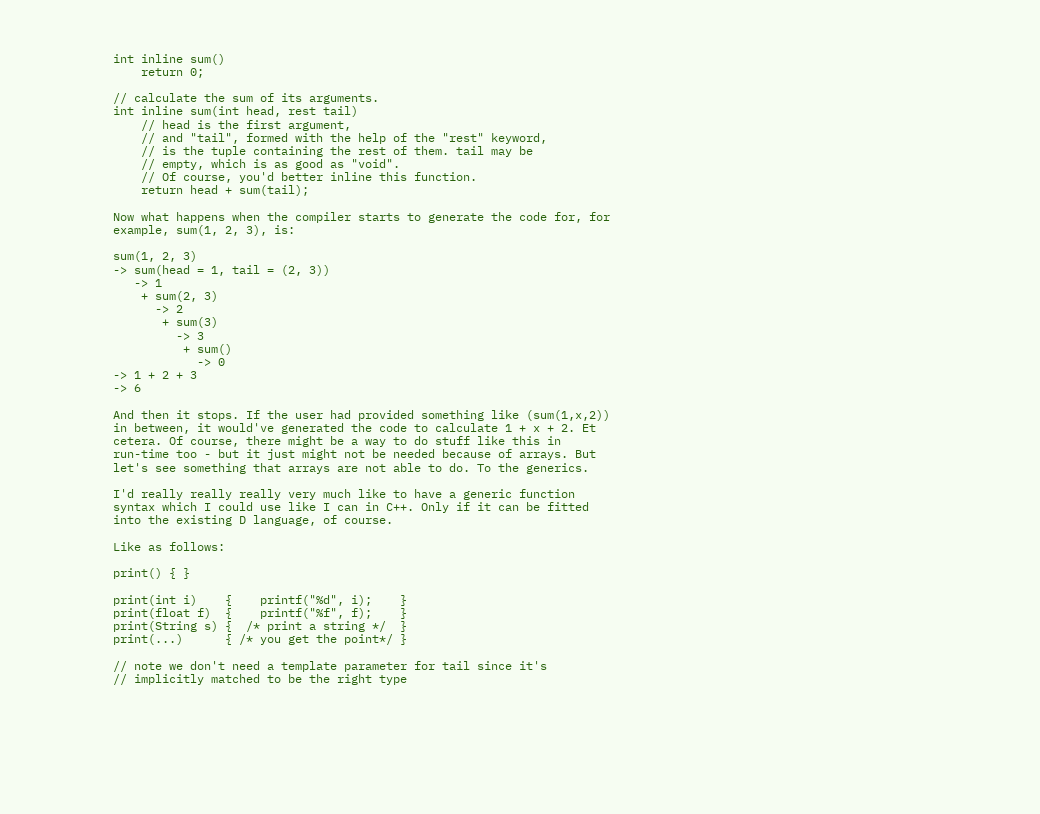int inline sum()
    return 0;

// calculate the sum of its arguments.
int inline sum(int head, rest tail)
    // head is the first argument,
    // and "tail", formed with the help of the "rest" keyword,
    // is the tuple containing the rest of them. tail may be
    // empty, which is as good as "void".
    // Of course, you'd better inline this function.
    return head + sum(tail);

Now what happens when the compiler starts to generate the code for, for
example, sum(1, 2, 3), is:

sum(1, 2, 3)
-> sum(head = 1, tail = (2, 3))
   -> 1
    + sum(2, 3)
      -> 2
       + sum(3)
         -> 3
          + sum()
            -> 0
-> 1 + 2 + 3
-> 6

And then it stops. If the user had provided something like (sum(1,x,2))
in between, it would've generated the code to calculate 1 + x + 2. Et
cetera. Of course, there might be a way to do stuff like this in
run-time too - but it just might not be needed because of arrays. But
let's see something that arrays are not able to do. To the generics.

I'd really really really very much like to have a generic function
syntax which I could use like I can in C++. Only if it can be fitted
into the existing D language, of course.

Like as follows:

print() { }

print(int i)    {    printf("%d", i);    }
print(float f)  {    printf("%f", f);    }
print(String s) {  /* print a string */  }
print(...)      { /* you get the point*/ }

// note we don't need a template parameter for tail since it's
// implicitly matched to be the right type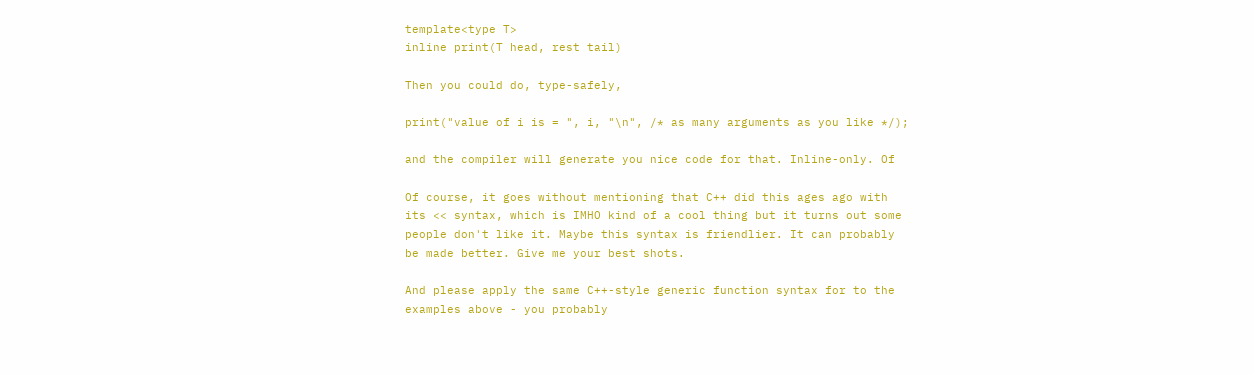template<type T>
inline print(T head, rest tail)

Then you could do, type-safely,

print("value of i is = ", i, "\n", /* as many arguments as you like */);

and the compiler will generate you nice code for that. Inline-only. Of

Of course, it goes without mentioning that C++ did this ages ago with
its << syntax, which is IMHO kind of a cool thing but it turns out some
people don't like it. Maybe this syntax is friendlier. It can probably
be made better. Give me your best shots.

And please apply the same C++-style generic function syntax for to the
examples above - you probably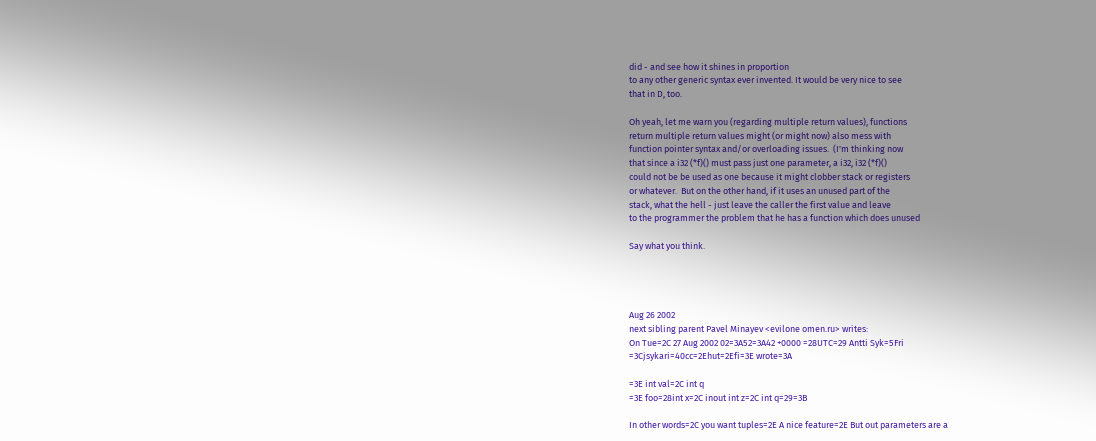did - and see how it shines in proportion
to any other generic syntax ever invented. It would be very nice to see
that in D, too.

Oh yeah, let me warn you (regarding multiple return values), functions
return multiple return values might (or might now) also mess with
function pointer syntax and/or overloading issues.  (I'm thinking now
that since a i32 (*f)() must pass just one parameter, a i32, i32 (*f)()
could not be be used as one because it might clobber stack or registers
or whatever.  But on the other hand, if it uses an unused part of the
stack, what the hell - just leave the caller the first value and leave
to the programmer the problem that he has a function which does unused

Say what you think.




Aug 26 2002
next sibling parent Pavel Minayev <evilone omen.ru> writes:
On Tue=2C 27 Aug 2002 02=3A52=3A42 +0000 =28UTC=29 Antti Syk=5Fri
=3Cjsykari=40cc=2Ehut=2Efi=3E wrote=3A

=3E int val=2C int q
=3E foo=28int x=2C inout int z=2C int q=29=3B

In other words=2C you want tuples=2E A nice feature=2E But out parameters are a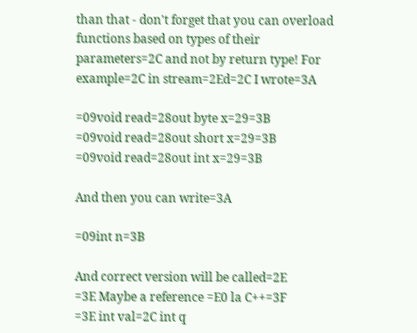than that - don't forget that you can overload functions based on types of their
parameters=2C and not by return type! For example=2C in stream=2Ed=2C I wrote=3A

=09void read=28out byte x=29=3B
=09void read=28out short x=29=3B
=09void read=28out int x=29=3B

And then you can write=3A

=09int n=3B

And correct version will be called=2E
=3E Maybe a reference =E0 la C++=3F
=3E int val=2C int q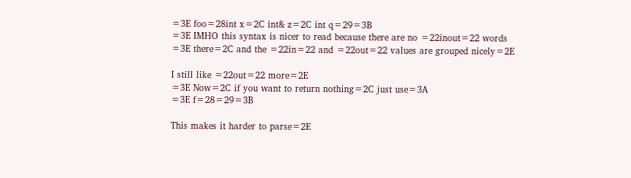=3E foo=28int x=2C int& z=2C int q=29=3B
=3E IMHO this syntax is nicer to read because there are no =22inout=22 words
=3E there=2C and the =22in=22 and =22out=22 values are grouped nicely=2E

I still like =22out=22 more=2E
=3E Now=2C if you want to return nothing=2C just use=3A
=3E f=28=29=3B

This makes it harder to parse=2E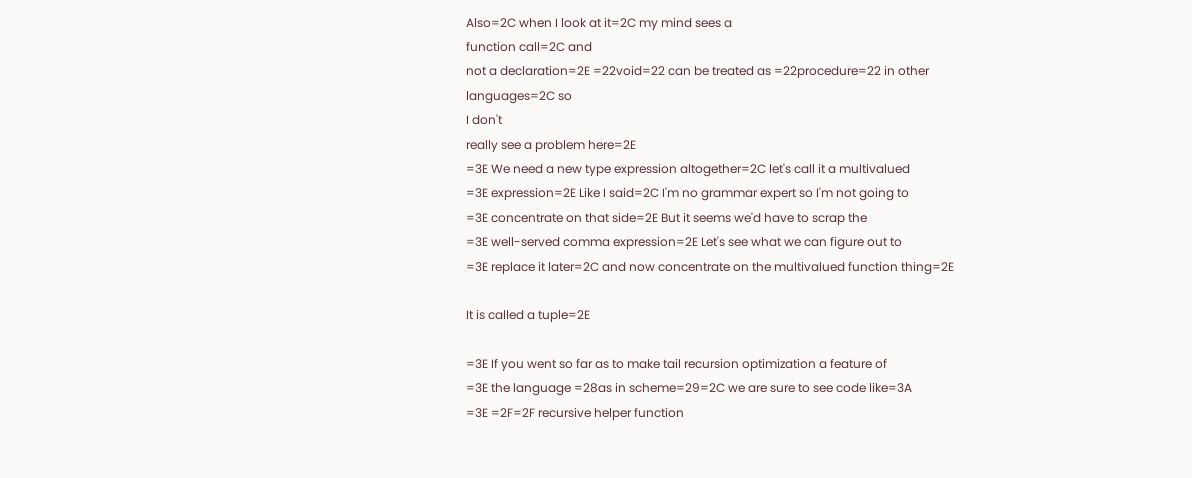Also=2C when I look at it=2C my mind sees a
function call=2C and
not a declaration=2E =22void=22 can be treated as =22procedure=22 in other
languages=2C so
I don't
really see a problem here=2E
=3E We need a new type expression altogether=2C let's call it a multivalued
=3E expression=2E Like I said=2C I'm no grammar expert so I'm not going to
=3E concentrate on that side=2E But it seems we'd have to scrap the
=3E well-served comma expression=2E Let's see what we can figure out to
=3E replace it later=2C and now concentrate on the multivalued function thing=2E

It is called a tuple=2E

=3E If you went so far as to make tail recursion optimization a feature of
=3E the language =28as in scheme=29=2C we are sure to see code like=3A
=3E =2F=2F recursive helper function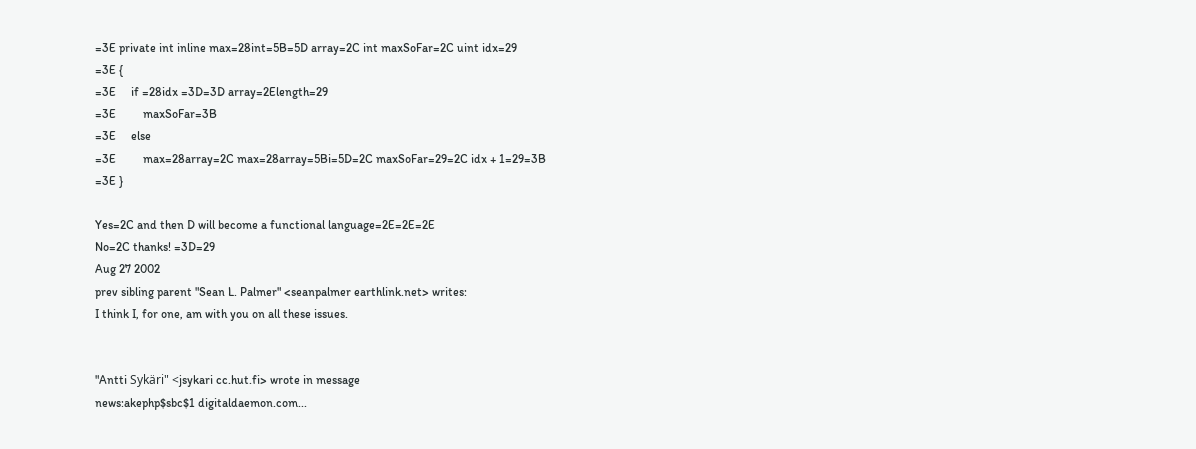=3E private int inline max=28int=5B=5D array=2C int maxSoFar=2C uint idx=29
=3E {
=3E     if =28idx =3D=3D array=2Elength=29
=3E         maxSoFar=3B
=3E     else
=3E         max=28array=2C max=28array=5Bi=5D=2C maxSoFar=29=2C idx + 1=29=3B
=3E }

Yes=2C and then D will become a functional language=2E=2E=2E
No=2C thanks! =3D=29
Aug 27 2002
prev sibling parent "Sean L. Palmer" <seanpalmer earthlink.net> writes:
I think I, for one, am with you on all these issues.


"Antti Sykäri" <jsykari cc.hut.fi> wrote in message
news:akephp$sbc$1 digitaldaemon.com...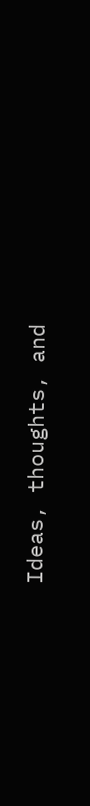Ideas, thoughts, and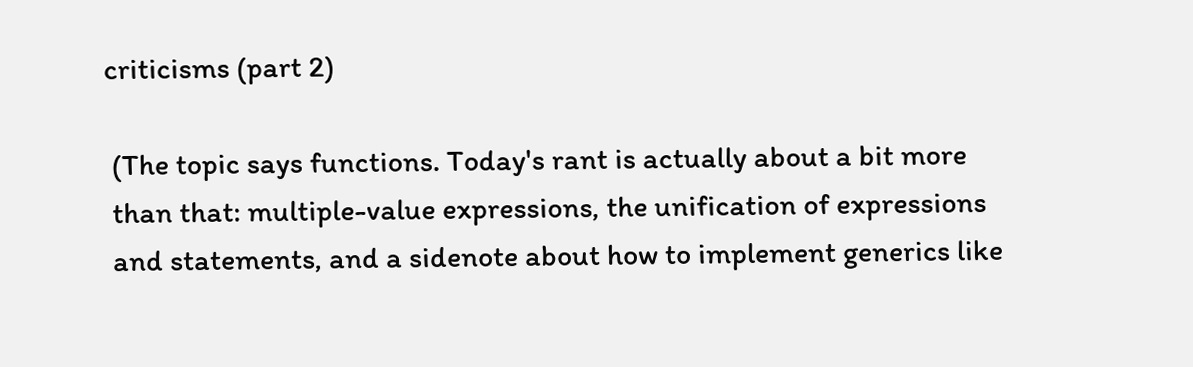criticisms (part 2)

 (The topic says functions. Today's rant is actually about a bit more
 than that: multiple-value expressions, the unification of expressions
 and statements, and a sidenote about how to implement generics like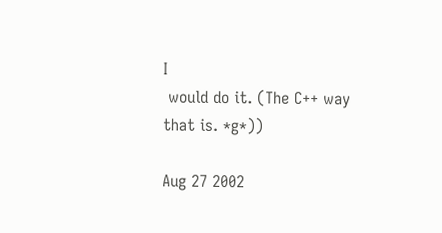I
 would do it. (The C++ way that is. *g*))

Aug 27 2002